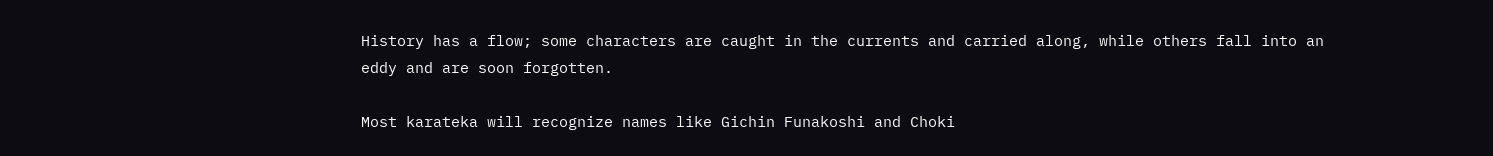History has a flow; some characters are caught in the currents and carried along, while others fall into an eddy and are soon forgotten.

Most karateka will recognize names like Gichin Funakoshi and Choki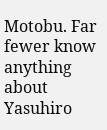Motobu. Far fewer know anything about Yasuhiro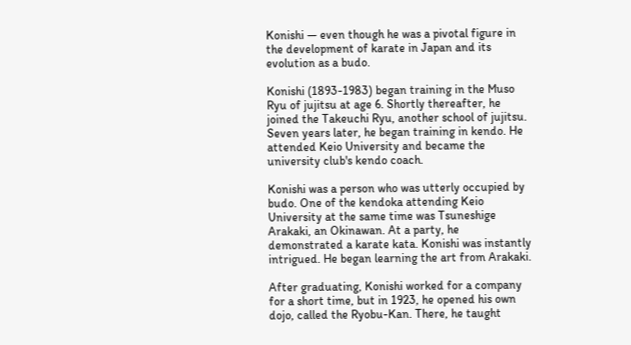Konishi — even though he was a pivotal figure in the development of karate in Japan and its evolution as a budo.

Konishi (1893-1983) began training in the Muso Ryu of jujitsu at age 6. Shortly thereafter, he joined the Takeuchi Ryu, another school of jujitsu. Seven years later, he began training in kendo. He attended Keio University and became the university club's kendo coach.

Konishi was a person who was utterly occupied by budo. One of the kendoka attending Keio University at the same time was Tsuneshige Arakaki, an Okinawan. At a party, he demonstrated a karate kata. Konishi was instantly intrigued. He began learning the art from Arakaki.

After graduating, Konishi worked for a company for a short time, but in 1923, he opened his own dojo, called the Ryobu-Kan. There, he taught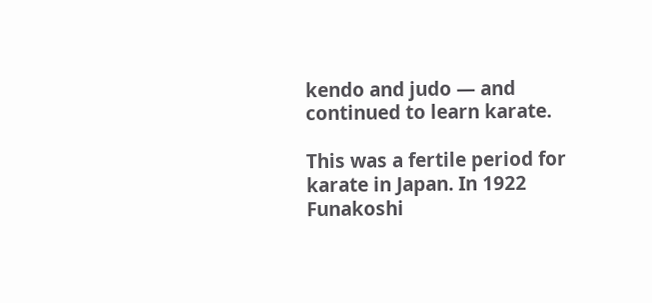kendo and judo — and continued to learn karate.

This was a fertile period for karate in Japan. In 1922 Funakoshi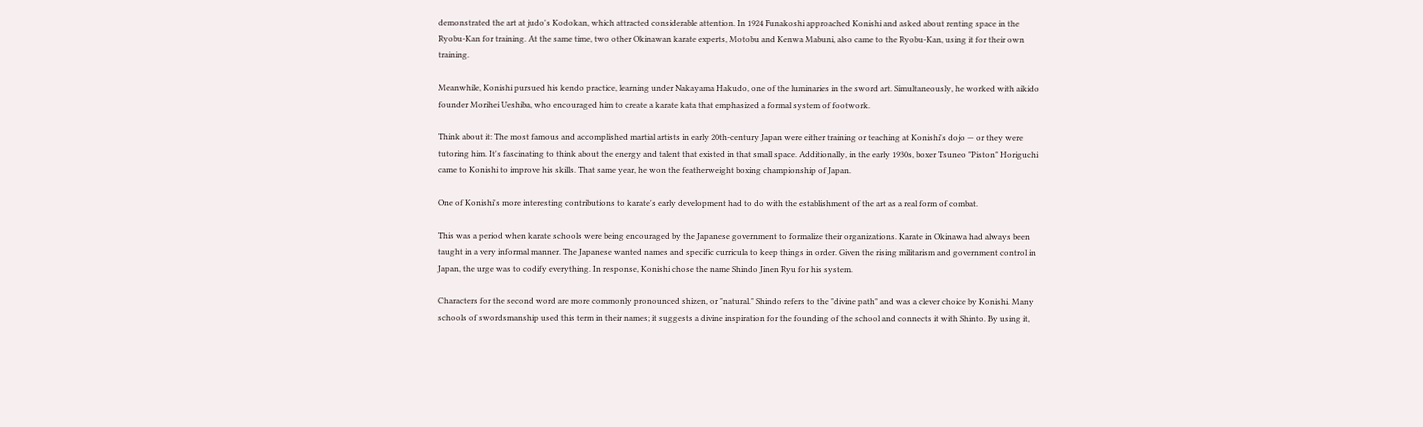demonstrated the art at judo's Kodokan, which attracted considerable attention. In 1924 Funakoshi approached Konishi and asked about renting space in the Ryobu-Kan for training. At the same time, two other Okinawan karate experts, Motobu and Kenwa Mabuni, also came to the Ryobu-Kan, using it for their own training.

Meanwhile, Konishi pursued his kendo practice, learning under Nakayama Hakudo, one of the luminaries in the sword art. Simultaneously, he worked with aikido founder Morihei Ueshiba, who encouraged him to create a karate kata that emphasized a formal system of footwork.

Think about it: The most famous and accomplished martial artists in early 20th-century Japan were either training or teaching at Konishi's dojo — or they were tutoring him. It's fascinating to think about the energy and talent that existed in that small space. Additionally, in the early 1930s, boxer Tsuneo "Piston" Horiguchi came to Konishi to improve his skills. That same year, he won the featherweight boxing championship of Japan.

One of Konishi's more interesting contributions to karate's early development had to do with the establishment of the art as a real form of combat.

This was a period when karate schools were being encouraged by the Japanese government to formalize their organizations. Karate in Okinawa had always been taught in a very informal manner. The Japanese wanted names and specific curricula to keep things in order. Given the rising militarism and government control in Japan, the urge was to codify everything. In response, Konishi chose the name Shindo Jinen Ryu for his system.

Characters for the second word are more commonly pronounced shizen, or "natural." Shindo refers to the "divine path" and was a clever choice by Konishi. Many schools of swordsmanship used this term in their names; it suggests a divine inspiration for the founding of the school and connects it with Shinto. By using it,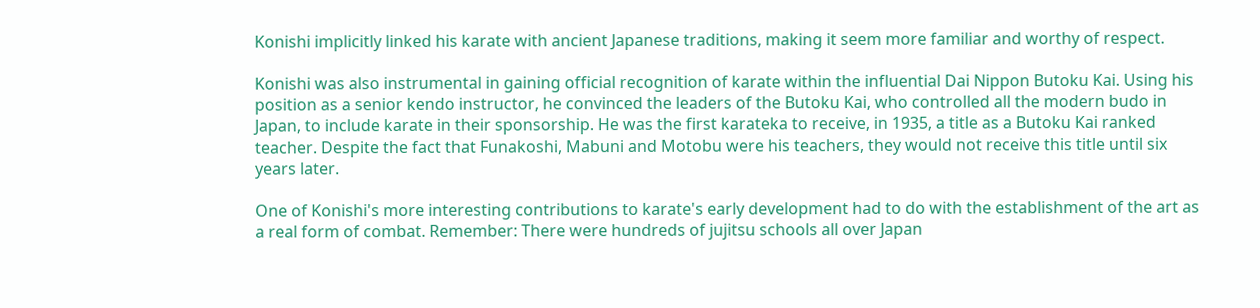Konishi implicitly linked his karate with ancient Japanese traditions, making it seem more familiar and worthy of respect.

Konishi was also instrumental in gaining official recognition of karate within the influential Dai Nippon Butoku Kai. Using his position as a senior kendo instructor, he convinced the leaders of the Butoku Kai, who controlled all the modern budo in Japan, to include karate in their sponsorship. He was the first karateka to receive, in 1935, a title as a Butoku Kai ranked teacher. Despite the fact that Funakoshi, Mabuni and Motobu were his teachers, they would not receive this title until six years later.

One of Konishi's more interesting contributions to karate's early development had to do with the establishment of the art as a real form of combat. Remember: There were hundreds of jujitsu schools all over Japan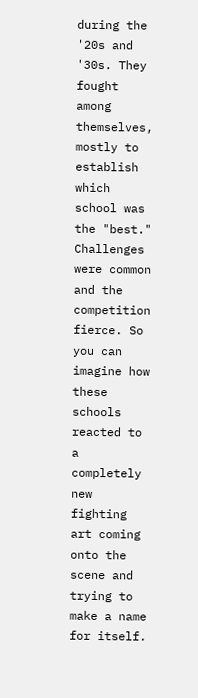during the '20s and '30s. They fought among themselves, mostly to establish which school was the "best." Challenges were common and the competition fierce. So you can imagine how these schools reacted to a completely new fighting art coming onto the scene and trying to make a name for itself.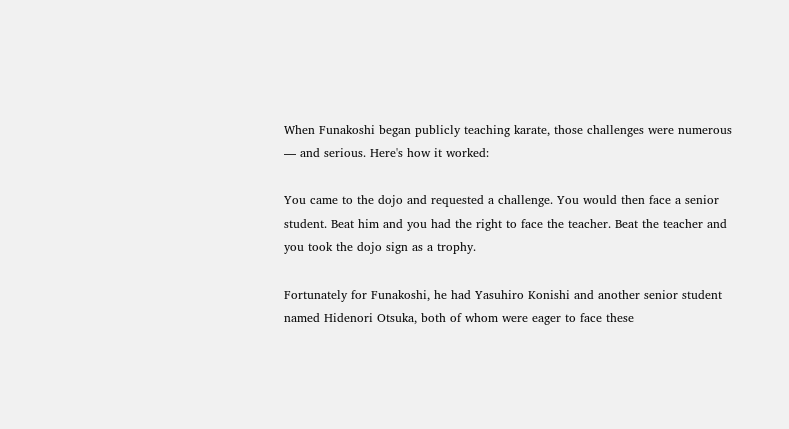When Funakoshi began publicly teaching karate, those challenges were numerous — and serious. Here's how it worked:

You came to the dojo and requested a challenge. You would then face a senior student. Beat him and you had the right to face the teacher. Beat the teacher and you took the dojo sign as a trophy.

Fortunately for Funakoshi, he had Yasuhiro Konishi and another senior student named Hidenori Otsuka, both of whom were eager to face these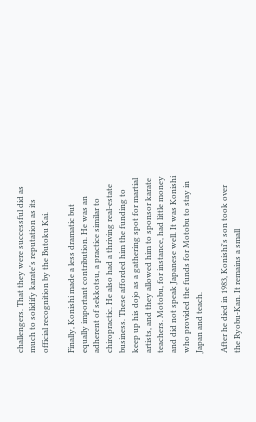challengers. That they were successful did as much to solidify karate's reputation as its official recognition by the Butoku Kai.

Finally, Konishi made a less dramatic but equally important contribution. He was an adherent of sekkotsu, a practice similar to chiropractic. He also had a thriving real-estate business. These afforded him the funding to keep up his dojo as a gathering spot for martial artists, and they allowed him to sponsor karate teachers. Motobu, for instance, had little money and did not speak Japanese well. It was Konishi who provided the funds for Motobu to stay in Japan and teach.

After he died in 1983, Konishi's son took over the Ryobu-Kan. It remains a small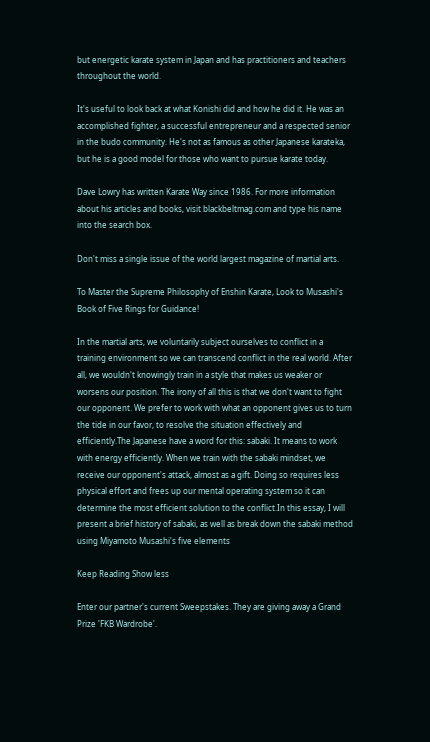but energetic karate system in Japan and has practitioners and teachers throughout the world.

It's useful to look back at what Konishi did and how he did it. He was an accomplished fighter, a successful entrepreneur and a respected senior in the budo community. He's not as famous as other Japanese karateka, but he is a good model for those who want to pursue karate today.

Dave Lowry has written Karate Way since 1986. For more information about his articles and books, visit blackbeltmag.com and type his name into the search box.

Don't miss a single issue of the world largest magazine of martial arts.

To Master the Supreme Philosophy of Enshin Karate, Look to Musashi's Book of Five Rings for Guidance!

In the martial arts, we voluntarily subject ourselves to conflict in a training environment so we can transcend conflict in the real world. After all, we wouldn't knowingly train in a style that makes us weaker or worsens our position. The irony of all this is that we don't want to fight our opponent. We prefer to work with what an opponent gives us to turn the tide in our favor, to resolve the situation effectively and efficiently.The Japanese have a word for this: sabaki. It means to work with energy efficiently. When we train with the sabaki mindset, we receive our opponent's attack, almost as a gift. Doing so requires less physical effort and frees up our mental operating system so it can determine the most efficient solution to the conflict.In this essay, I will present a brief history of sabaki, as well as break down the sabaki method using Miyamoto Musashi's five elements

Keep Reading Show less

Enter our partner's current Sweepstakes. They are giving away a Grand Prize 'FKB Wardrobe'.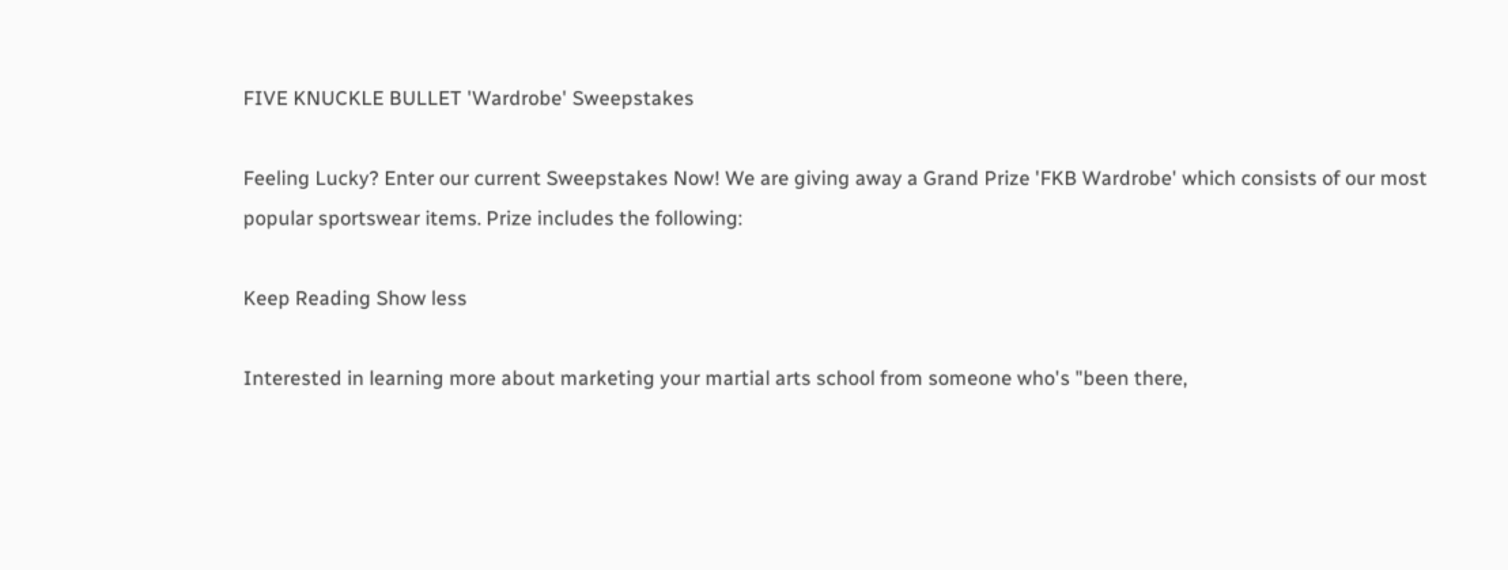FIVE KNUCKLE BULLET 'Wardrobe' Sweepstakes

Feeling Lucky? Enter our current Sweepstakes Now! We are giving away a Grand Prize 'FKB Wardrobe' which consists of our most popular sportswear items. Prize includes the following:

Keep Reading Show less

Interested in learning more about marketing your martial arts school from someone who's "been there,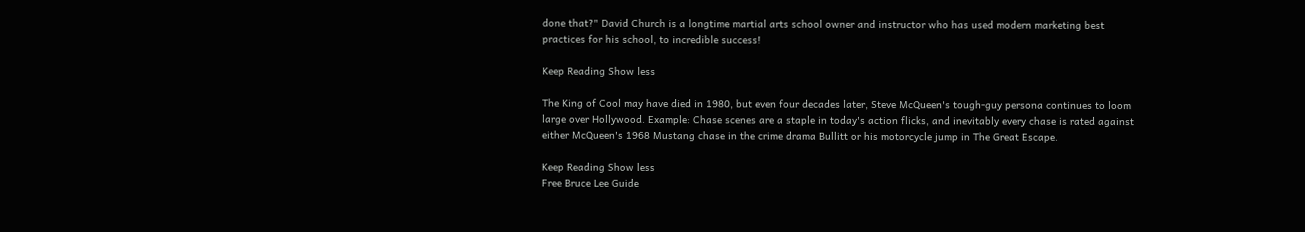done that?" David Church is a longtime martial arts school owner and instructor who has used modern marketing best practices for his school, to incredible success!

Keep Reading Show less

The King of Cool may have died in 1980, but even four decades later, Steve McQueen's tough-guy persona continues to loom large over Hollywood. Example: Chase scenes are a staple in today's action flicks, and inevitably every chase is rated against either McQueen's 1968 Mustang chase in the crime drama Bullitt or his motorcycle jump in The Great Escape.

Keep Reading Show less
Free Bruce Lee Guide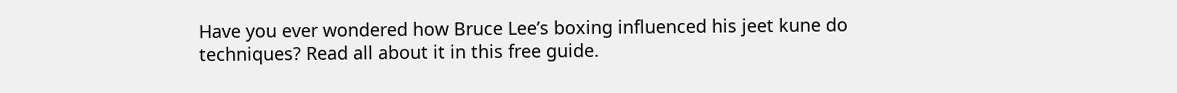Have you ever wondered how Bruce Lee’s boxing influenced his jeet kune do techniques? Read all about it in this free guide.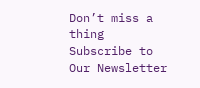Don’t miss a thing Subscribe to Our Newsletter